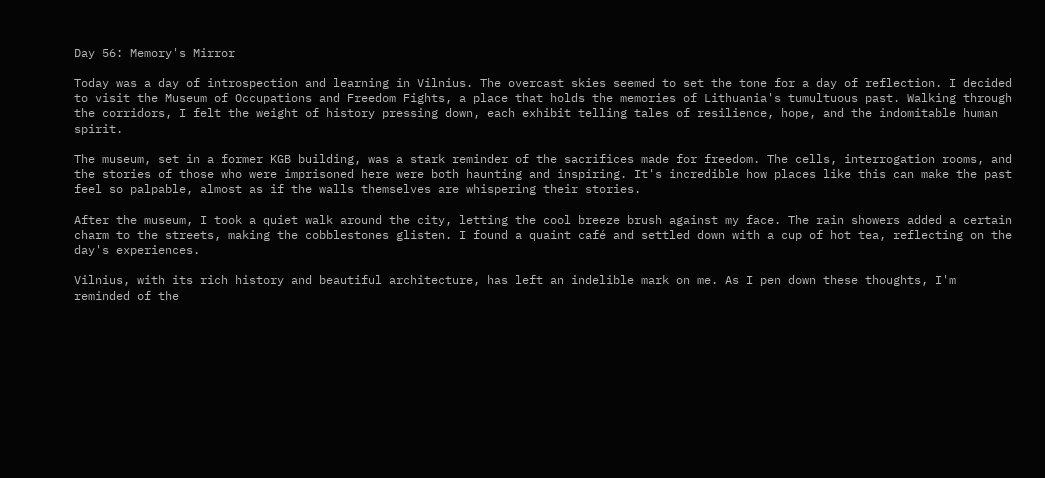Day 56: Memory's Mirror

Today was a day of introspection and learning in Vilnius. The overcast skies seemed to set the tone for a day of reflection. I decided to visit the Museum of Occupations and Freedom Fights, a place that holds the memories of Lithuania's tumultuous past. Walking through the corridors, I felt the weight of history pressing down, each exhibit telling tales of resilience, hope, and the indomitable human spirit.

The museum, set in a former KGB building, was a stark reminder of the sacrifices made for freedom. The cells, interrogation rooms, and the stories of those who were imprisoned here were both haunting and inspiring. It's incredible how places like this can make the past feel so palpable, almost as if the walls themselves are whispering their stories.

After the museum, I took a quiet walk around the city, letting the cool breeze brush against my face. The rain showers added a certain charm to the streets, making the cobblestones glisten. I found a quaint café and settled down with a cup of hot tea, reflecting on the day's experiences.

Vilnius, with its rich history and beautiful architecture, has left an indelible mark on me. As I pen down these thoughts, I'm reminded of the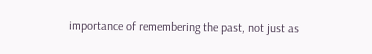importance of remembering the past, not just as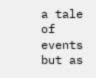a tale of events but as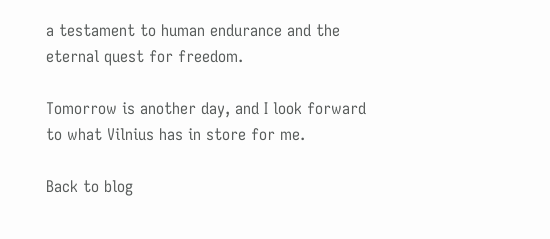a testament to human endurance and the eternal quest for freedom.

Tomorrow is another day, and I look forward to what Vilnius has in store for me.

Back to blog